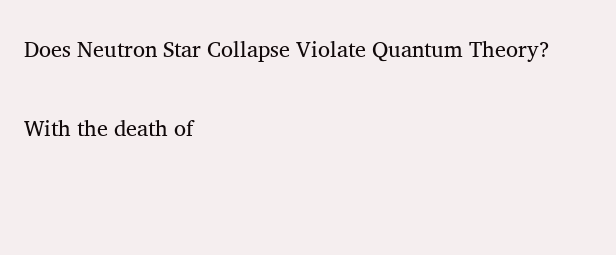Does Neutron Star Collapse Violate Quantum Theory?

With the death of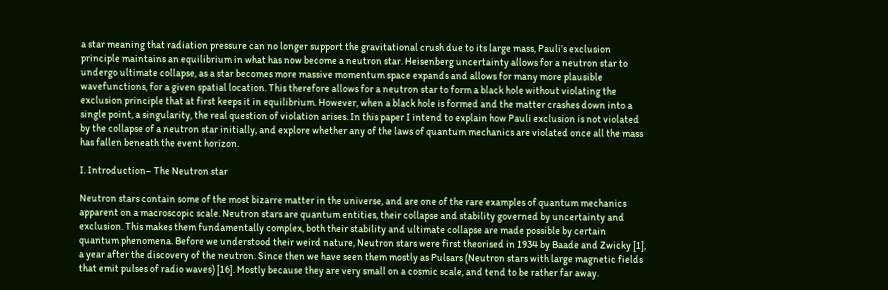a star meaning that radiation pressure can no longer support the gravitational crush due to its large mass, Pauli’s exclusion principle maintains an equilibrium in what has now become a neutron star. Heisenberg uncertainty allows for a neutron star to undergo ultimate collapse, as a star becomes more massive momentum space expands and allows for many more plausible wavefunctions, for a given spatial location. This therefore allows for a neutron star to form a black hole without violating the exclusion principle that at first keeps it in equilibrium. However, when a black hole is formed and the matter crashes down into a single point, a singularity, the real question of violation arises. In this paper I intend to explain how Pauli exclusion is not violated by the collapse of a neutron star initially, and explore whether any of the laws of quantum mechanics are violated once all the mass has fallen beneath the event horizon.

I. Introduction– The Neutron star

Neutron stars contain some of the most bizarre matter in the universe, and are one of the rare examples of quantum mechanics apparent on a macroscopic scale. Neutron stars are quantum entities, their collapse and stability governed by uncertainty and exclusion. This makes them fundamentally complex, both their stability and ultimate collapse are made possible by certain quantum phenomena. Before we understood their weird nature, Neutron stars were first theorised in 1934 by Baade and Zwicky [1], a year after the discovery of the neutron. Since then we have seen them mostly as Pulsars (Neutron stars with large magnetic fields that emit pulses of radio waves) [16]. Mostly because they are very small on a cosmic scale, and tend to be rather far away.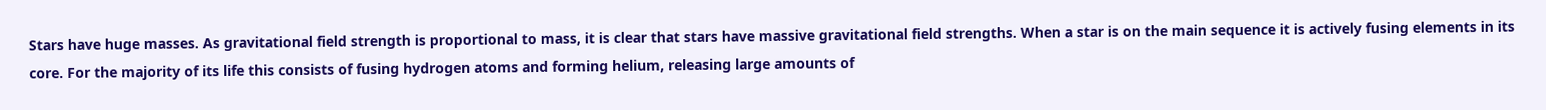Stars have huge masses. As gravitational field strength is proportional to mass, it is clear that stars have massive gravitational field strengths. When a star is on the main sequence it is actively fusing elements in its core. For the majority of its life this consists of fusing hydrogen atoms and forming helium, releasing large amounts of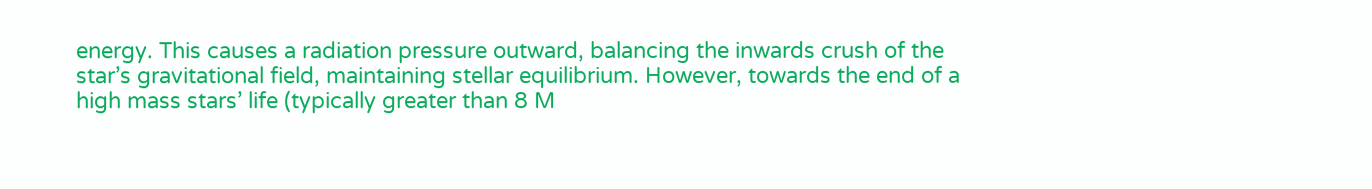energy. This causes a radiation pressure outward, balancing the inwards crush of the star’s gravitational field, maintaining stellar equilibrium. However, towards the end of a high mass stars’ life (typically greater than 8 M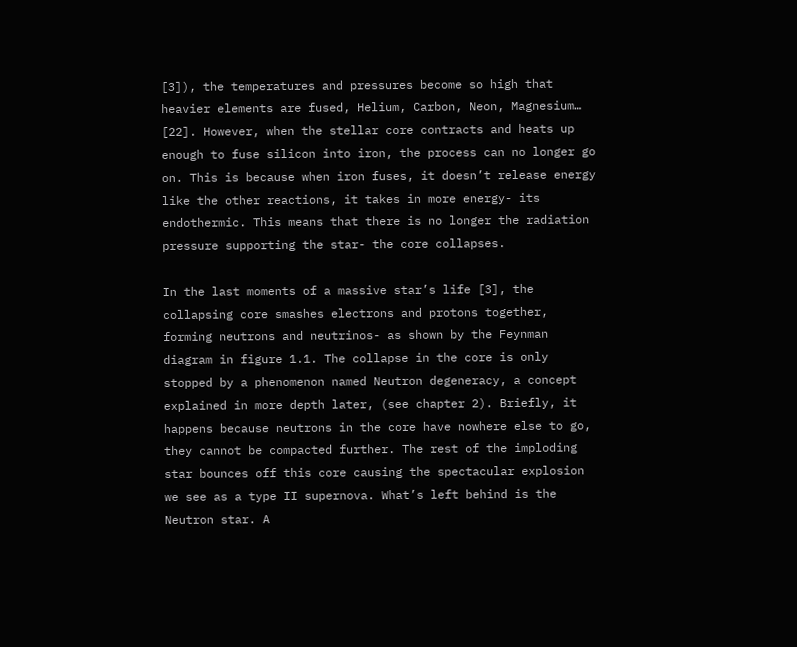[3]), the temperatures and pressures become so high that heavier elements are fused, Helium, Carbon, Neon, Magnesium… [22]. However, when the stellar core contracts and heats up enough to fuse silicon into iron, the process can no longer go on. This is because when iron fuses, it doesn’t release energy like the other reactions, it takes in more energy- its endothermic. This means that there is no longer the radiation pressure supporting the star- the core collapses.

In the last moments of a massive star’s life [3], the collapsing core smashes electrons and protons together, forming neutrons and neutrinos- as shown by the Feynman diagram in figure 1.1. The collapse in the core is only stopped by a phenomenon named Neutron degeneracy, a concept explained in more depth later, (see chapter 2). Briefly, it happens because neutrons in the core have nowhere else to go, they cannot be compacted further. The rest of the imploding star bounces off this core causing the spectacular explosion we see as a type II supernova. What’s left behind is the Neutron star. A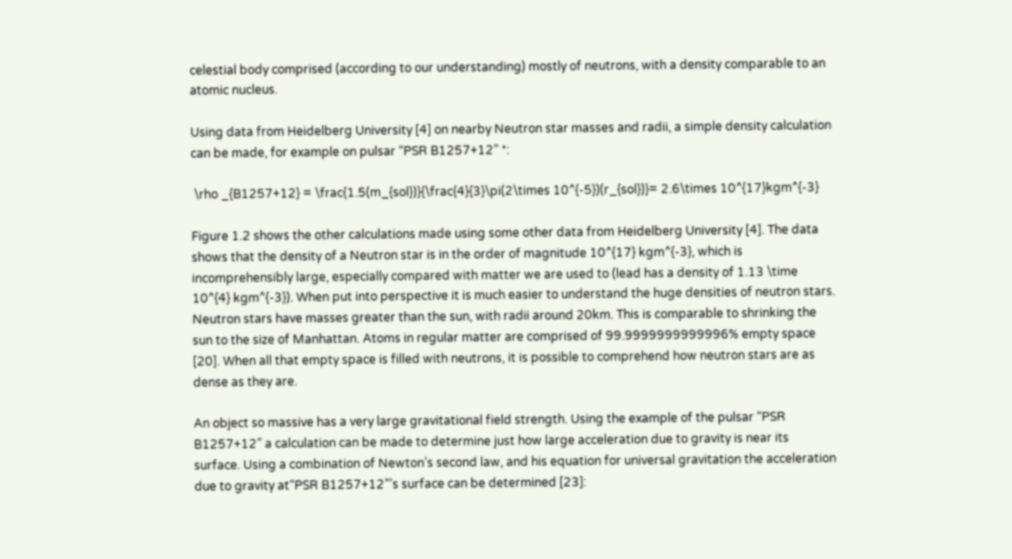celestial body comprised (according to our understanding) mostly of neutrons, with a density comparable to an atomic nucleus.

Using data from Heidelberg University [4] on nearby Neutron star masses and radii, a simple density calculation can be made, for example on pulsar “PSR B1257+12” *:

 \rho _{B1257+12} = \frac{1.5(m_{sol})}{\frac{4}{3}\pi(2\times 10^{-5})(r_{sol})}= 2.6\times 10^{17}kgm^{-3}

Figure 1.2 shows the other calculations made using some other data from Heidelberg University [4]. The data shows that the density of a Neutron star is in the order of magnitude 10^{17} kgm^{-3}, which is incomprehensibly large, especially compared with matter we are used to (lead has a density of 1.13 \time 10^{4} kgm^{-3}). When put into perspective it is much easier to understand the huge densities of neutron stars. Neutron stars have masses greater than the sun, with radii around 20km. This is comparable to shrinking the sun to the size of Manhattan. Atoms in regular matter are comprised of 99.9999999999996% empty space [20]. When all that empty space is filled with neutrons, it is possible to comprehend how neutron stars are as dense as they are.

An object so massive has a very large gravitational field strength. Using the example of the pulsar “PSR B1257+12” a calculation can be made to determine just how large acceleration due to gravity is near its surface. Using a combination of Newton’s second law, and his equation for universal gravitation the acceleration due to gravity at“PSR B1257+12”’s surface can be determined [23]: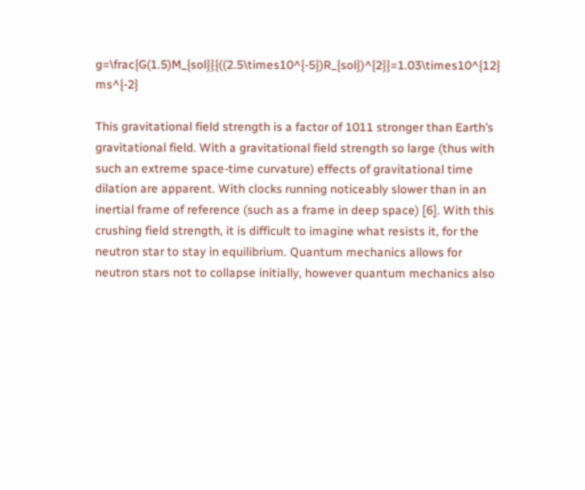g=\frac{G(1.5)M_{sol}}{((2.5\times10^{-5})R_{sol})^{2}}=1.03\times10^{12} ms^{-2}

This gravitational field strength is a factor of 1011 stronger than Earth’s gravitational field. With a gravitational field strength so large (thus with such an extreme space-time curvature) effects of gravitational time dilation are apparent. With clocks running noticeably slower than in an inertial frame of reference (such as a frame in deep space) [6]. With this crushing field strength, it is difficult to imagine what resists it, for the neutron star to stay in equilibrium. Quantum mechanics allows for neutron stars not to collapse initially, however quantum mechanics also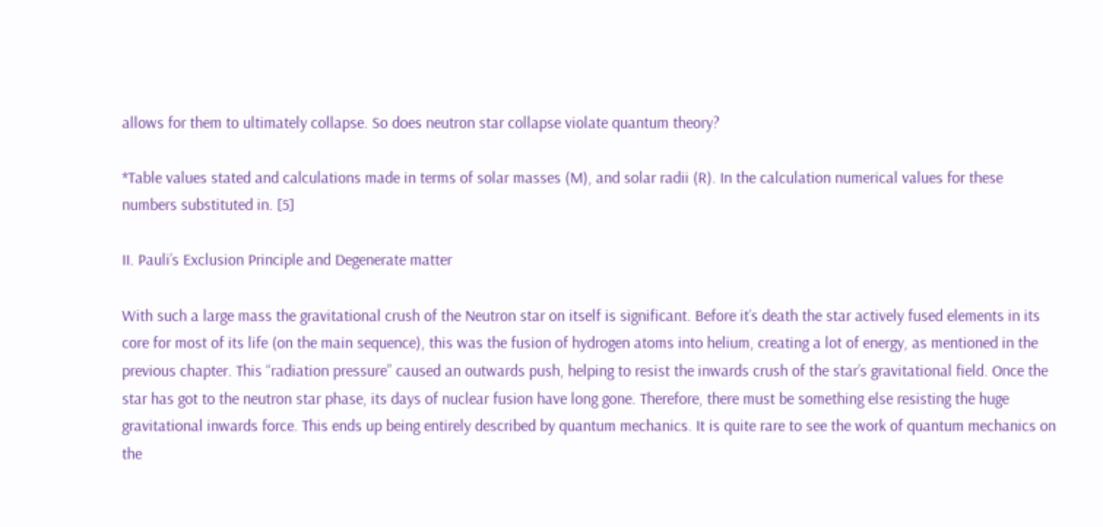allows for them to ultimately collapse. So does neutron star collapse violate quantum theory?

*Table values stated and calculations made in terms of solar masses (M), and solar radii (R). In the calculation numerical values for these numbers substituted in. [5]

II. Pauli’s Exclusion Principle and Degenerate matter

With such a large mass the gravitational crush of the Neutron star on itself is significant. Before it’s death the star actively fused elements in its core for most of its life (on the main sequence), this was the fusion of hydrogen atoms into helium, creating a lot of energy, as mentioned in the previous chapter. This “radiation pressure” caused an outwards push, helping to resist the inwards crush of the star’s gravitational field. Once the star has got to the neutron star phase, its days of nuclear fusion have long gone. Therefore, there must be something else resisting the huge gravitational inwards force. This ends up being entirely described by quantum mechanics. It is quite rare to see the work of quantum mechanics on the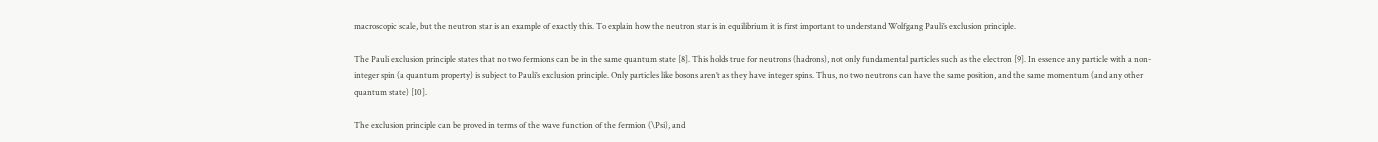macroscopic scale, but the neutron star is an example of exactly this. To explain how the neutron star is in equilibrium it is first important to understand Wolfgang Pauli’s exclusion principle.

The Pauli exclusion principle states that no two fermions can be in the same quantum state [8]. This holds true for neutrons (hadrons), not only fundamental particles such as the electron [9]. In essence any particle with a non-integer spin (a quantum property) is subject to Pauli’s exclusion principle. Only particles like bosons aren’t as they have integer spins. Thus, no two neutrons can have the same position, and the same momentum (and any other quantum state) [10].

The exclusion principle can be proved in terms of the wave function of the fermion (\Psi), and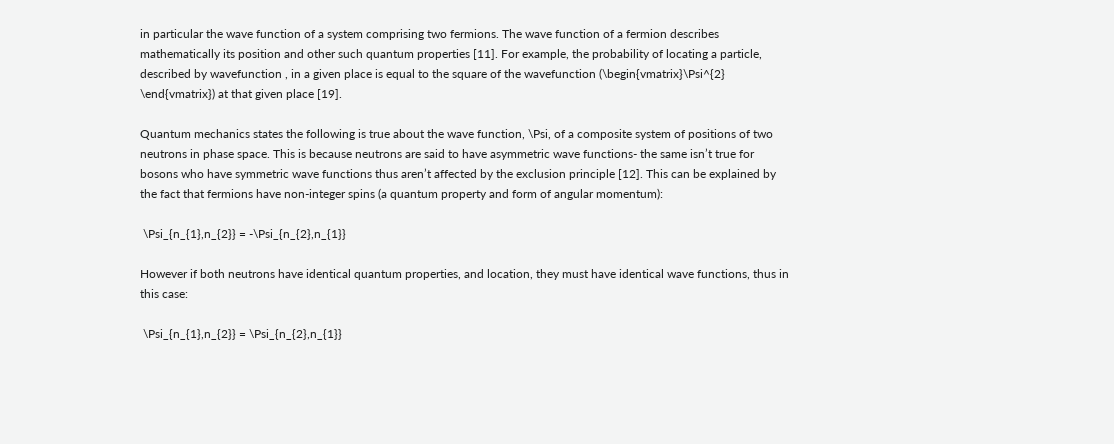in particular the wave function of a system comprising two fermions. The wave function of a fermion describes mathematically its position and other such quantum properties [11]. For example, the probability of locating a particle, described by wavefunction , in a given place is equal to the square of the wavefunction (\begin{vmatrix}\Psi^{2} \end{vmatrix}) at that given place [19].

Quantum mechanics states the following is true about the wave function, \Psi, of a composite system of positions of two neutrons in phase space. This is because neutrons are said to have asymmetric wave functions- the same isn’t true for bosons who have symmetric wave functions thus aren’t affected by the exclusion principle [12]. This can be explained by the fact that fermions have non-integer spins (a quantum property and form of angular momentum):

 \Psi_{n_{1},n_{2}} = -\Psi_{n_{2},n_{1}}

However if both neutrons have identical quantum properties, and location, they must have identical wave functions, thus in this case:

 \Psi_{n_{1},n_{2}} = \Psi_{n_{2},n_{1}}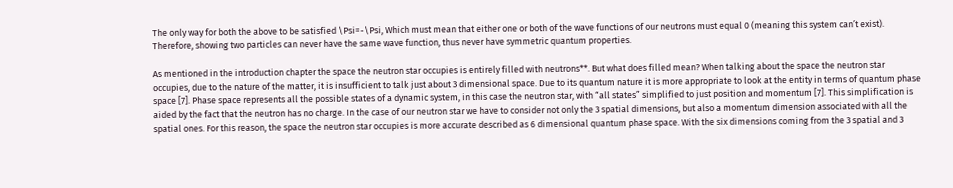The only way for both the above to be satisfied \Psi=-\Psi, Which must mean that either one or both of the wave functions of our neutrons must equal 0 (meaning this system can’t exist). Therefore, showing two particles can never have the same wave function, thus never have symmetric quantum properties.

As mentioned in the introduction chapter the space the neutron star occupies is entirely filled with neutrons**. But what does filled mean? When talking about the space the neutron star occupies, due to the nature of the matter, it is insufficient to talk just about 3 dimensional space. Due to its quantum nature it is more appropriate to look at the entity in terms of quantum phase space [7]. Phase space represents all the possible states of a dynamic system, in this case the neutron star, with “all states” simplified to just position and momentum [7]. This simplification is aided by the fact that the neutron has no charge. In the case of our neutron star we have to consider not only the 3 spatial dimensions, but also a momentum dimension associated with all the spatial ones. For this reason, the space the neutron star occupies is more accurate described as 6 dimensional quantum phase space. With the six dimensions coming from the 3 spatial and 3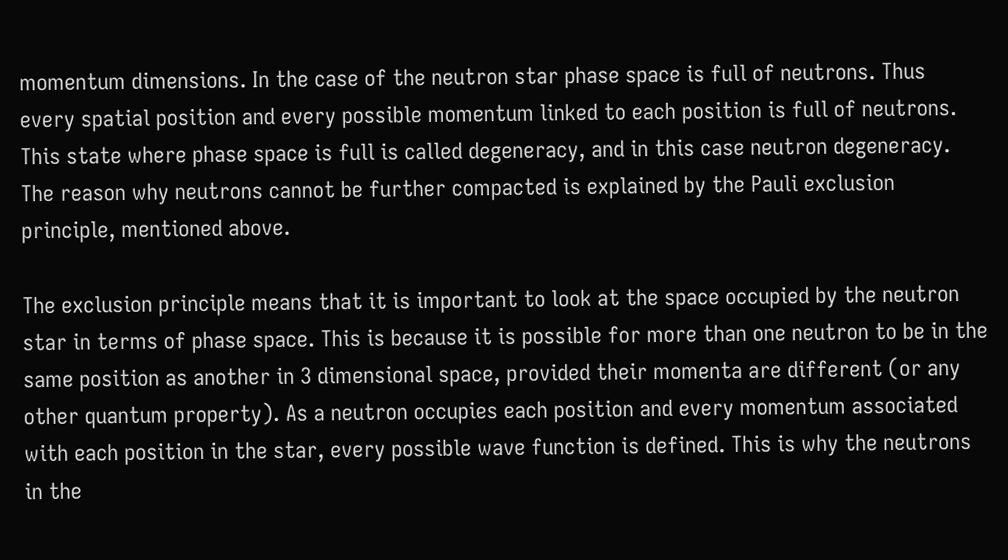momentum dimensions. In the case of the neutron star phase space is full of neutrons. Thus every spatial position and every possible momentum linked to each position is full of neutrons. This state where phase space is full is called degeneracy, and in this case neutron degeneracy. The reason why neutrons cannot be further compacted is explained by the Pauli exclusion principle, mentioned above.

The exclusion principle means that it is important to look at the space occupied by the neutron star in terms of phase space. This is because it is possible for more than one neutron to be in the same position as another in 3 dimensional space, provided their momenta are different (or any other quantum property). As a neutron occupies each position and every momentum associated with each position in the star, every possible wave function is defined. This is why the neutrons in the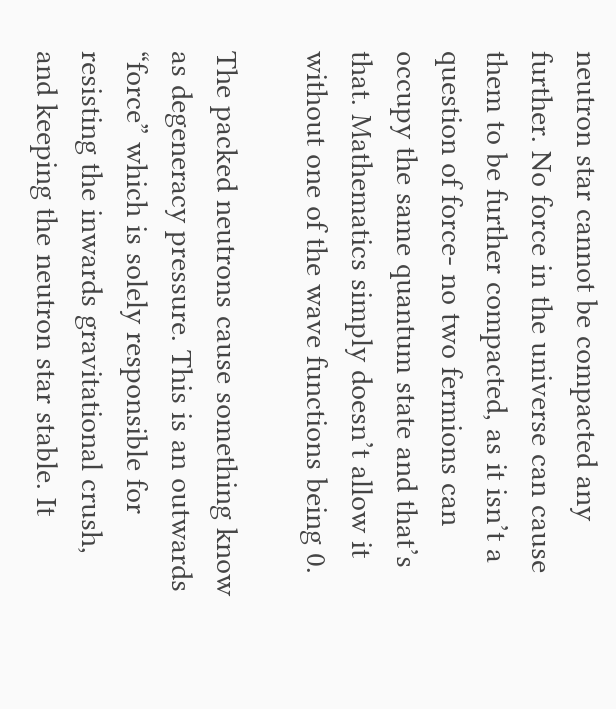neutron star cannot be compacted any further. No force in the universe can cause them to be further compacted, as it isn’t a question of force- no two fermions can occupy the same quantum state and that’s that. Mathematics simply doesn’t allow it without one of the wave functions being 0.

The packed neutrons cause something know as degeneracy pressure. This is an outwards “force” which is solely responsible for resisting the inwards gravitational crush, and keeping the neutron star stable. It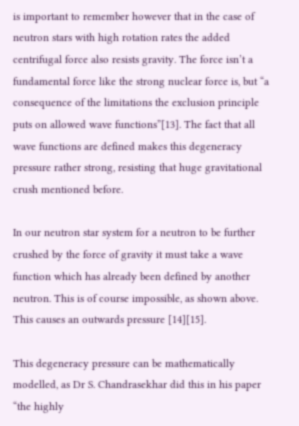is important to remember however that in the case of neutron stars with high rotation rates the added centrifugal force also resists gravity. The force isn’t a fundamental force like the strong nuclear force is, but “a consequence of the limitations the exclusion principle puts on allowed wave functions”[13]. The fact that all wave functions are defined makes this degeneracy pressure rather strong, resisting that huge gravitational crush mentioned before.

In our neutron star system for a neutron to be further crushed by the force of gravity it must take a wave function which has already been defined by another neutron. This is of course impossible, as shown above. This causes an outwards pressure [14][15].

This degeneracy pressure can be mathematically modelled, as Dr S. Chandrasekhar did this in his paper “the highly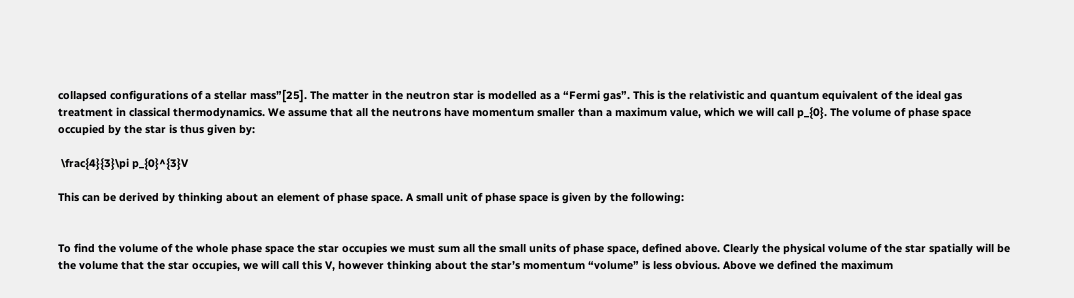collapsed configurations of a stellar mass”[25]. The matter in the neutron star is modelled as a “Fermi gas”. This is the relativistic and quantum equivalent of the ideal gas treatment in classical thermodynamics. We assume that all the neutrons have momentum smaller than a maximum value, which we will call p_{0}. The volume of phase space occupied by the star is thus given by:

 \frac{4}{3}\pi p_{0}^{3}V

This can be derived by thinking about an element of phase space. A small unit of phase space is given by the following:


To find the volume of the whole phase space the star occupies we must sum all the small units of phase space, defined above. Clearly the physical volume of the star spatially will be the volume that the star occupies, we will call this V, however thinking about the star’s momentum “volume” is less obvious. Above we defined the maximum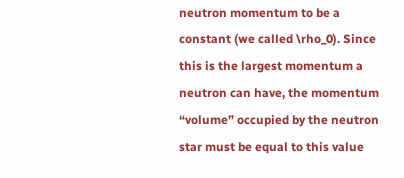neutron momentum to be a constant (we called \rho_0). Since this is the largest momentum a neutron can have, the momentum “volume” occupied by the neutron star must be equal to this value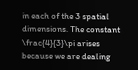in each of the 3 spatial dimensions. The constant \frac{4}{3}\pi arises because we are dealing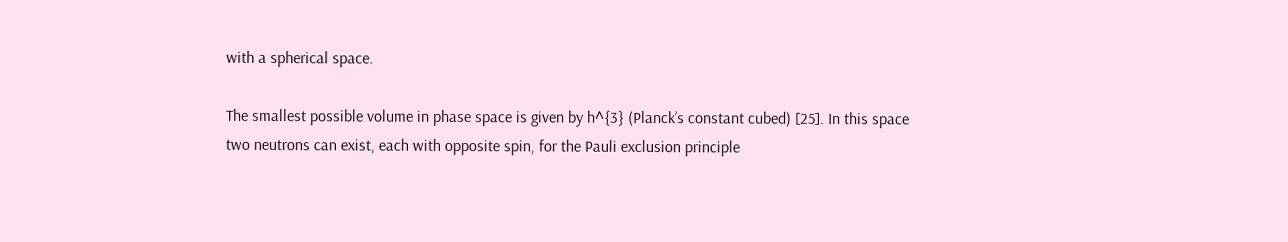with a spherical space.

The smallest possible volume in phase space is given by h^{3} (Planck’s constant cubed) [25]. In this space two neutrons can exist, each with opposite spin, for the Pauli exclusion principle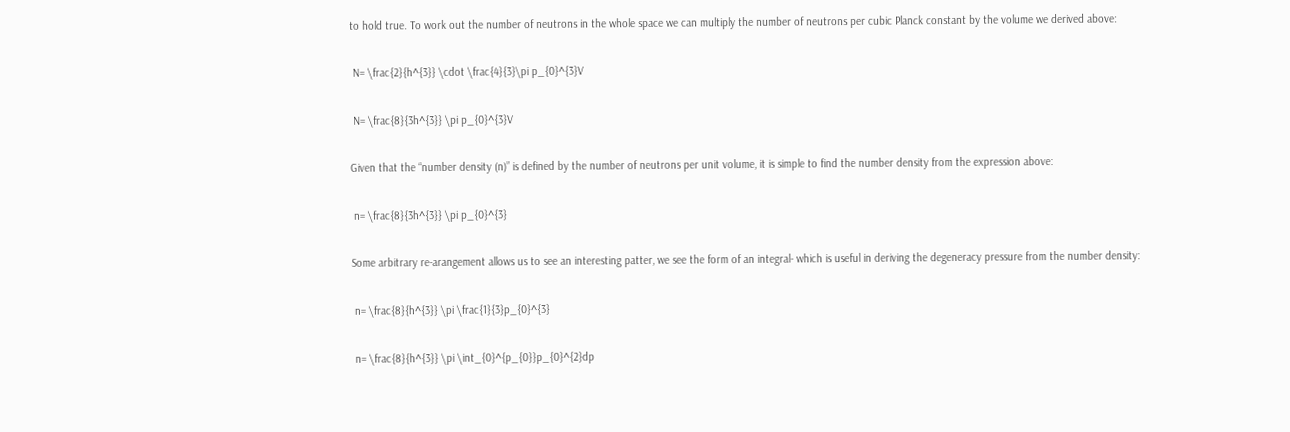to hold true. To work out the number of neutrons in the whole space we can multiply the number of neutrons per cubic Planck constant by the volume we derived above:

 N= \frac{2}{h^{3}} \cdot \frac{4}{3}\pi p_{0}^{3}V

 N= \frac{8}{3h^{3}} \pi p_{0}^{3}V

Given that the “number density (n)” is defined by the number of neutrons per unit volume, it is simple to find the number density from the expression above:

 n= \frac{8}{3h^{3}} \pi p_{0}^{3}

Some arbitrary re-arangement allows us to see an interesting patter, we see the form of an integral- which is useful in deriving the degeneracy pressure from the number density:

 n= \frac{8}{h^{3}} \pi \frac{1}{3}p_{0}^{3}

 n= \frac{8}{h^{3}} \pi \int_{0}^{p_{0}}p_{0}^{2}dp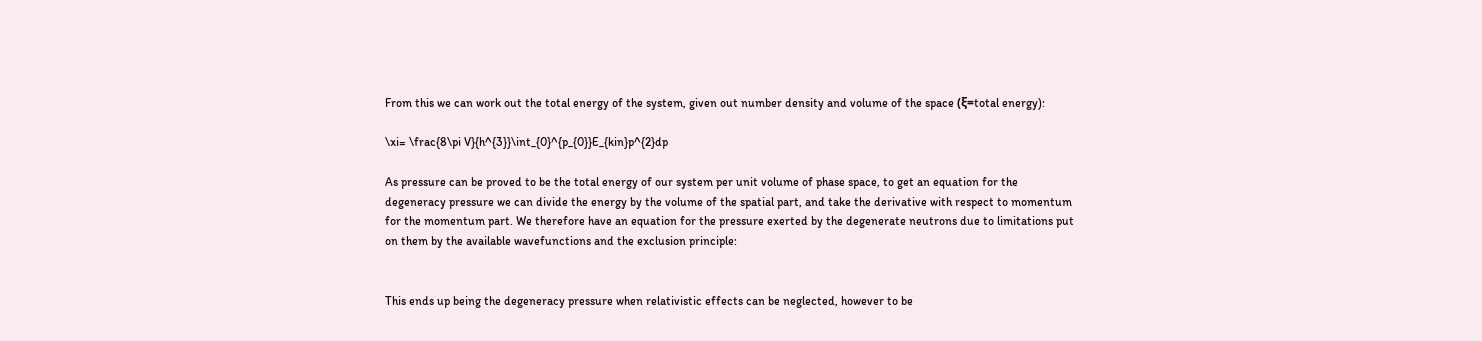From this we can work out the total energy of the system, given out number density and volume of the space (ξ=total energy):

\xi= \frac{8\pi V}{h^{3}}\int_{0}^{p_{0}}E_{kin}p^{2}dp

As pressure can be proved to be the total energy of our system per unit volume of phase space, to get an equation for the degeneracy pressure we can divide the energy by the volume of the spatial part, and take the derivative with respect to momentum for the momentum part. We therefore have an equation for the pressure exerted by the degenerate neutrons due to limitations put on them by the available wavefunctions and the exclusion principle:


This ends up being the degeneracy pressure when relativistic effects can be neglected, however to be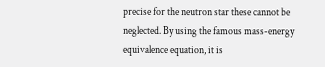precise for the neutron star these cannot be neglected. By using the famous mass-energy equivalence equation, it is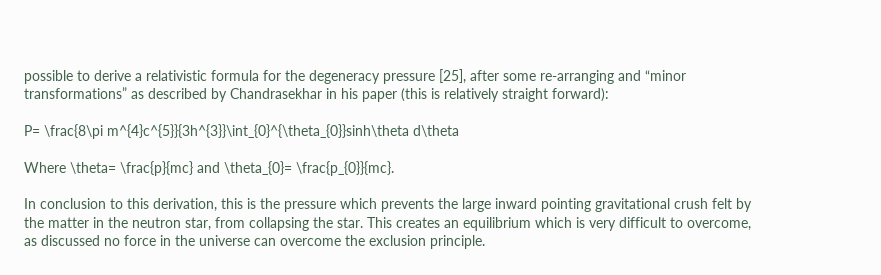possible to derive a relativistic formula for the degeneracy pressure [25], after some re-arranging and “minor transformations” as described by Chandrasekhar in his paper (this is relatively straight forward):

P= \frac{8\pi m^{4}c^{5}}{3h^{3}}\int_{0}^{\theta_{0}}sinh\theta d\theta

Where \theta= \frac{p}{mc} and \theta_{0}= \frac{p_{0}}{mc}.

In conclusion to this derivation, this is the pressure which prevents the large inward pointing gravitational crush felt by the matter in the neutron star, from collapsing the star. This creates an equilibrium which is very difficult to overcome, as discussed no force in the universe can overcome the exclusion principle.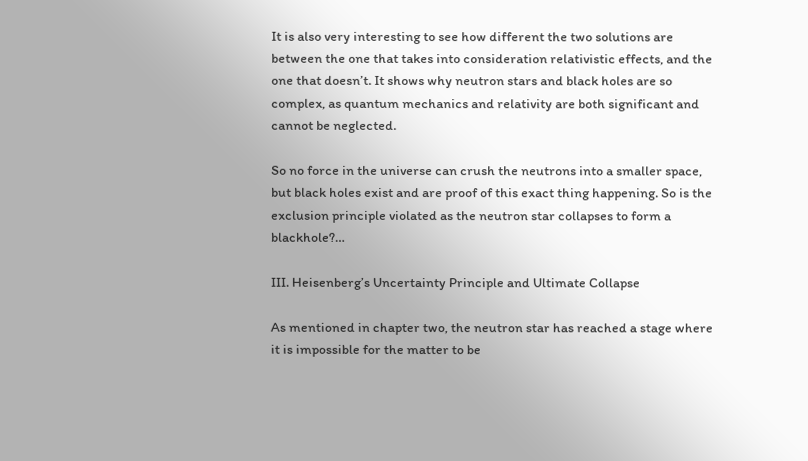It is also very interesting to see how different the two solutions are between the one that takes into consideration relativistic effects, and the one that doesn’t. It shows why neutron stars and black holes are so complex, as quantum mechanics and relativity are both significant and cannot be neglected.

So no force in the universe can crush the neutrons into a smaller space, but black holes exist and are proof of this exact thing happening. So is the exclusion principle violated as the neutron star collapses to form a blackhole?…

III. Heisenberg’s Uncertainty Principle and Ultimate Collapse

As mentioned in chapter two, the neutron star has reached a stage where it is impossible for the matter to be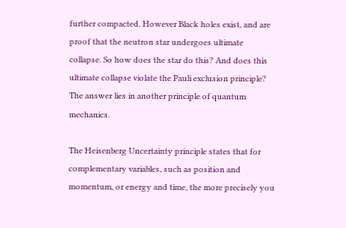further compacted. However Black holes exist, and are proof that the neutron star undergoes ultimate collapse. So how does the star do this? And does this ultimate collapse violate the Pauli exclusion principle? The answer lies in another principle of quantum mechanics.

The Heisenberg Uncertainty principle states that for complementary variables, such as position and momentum, or energy and time, the more precisely you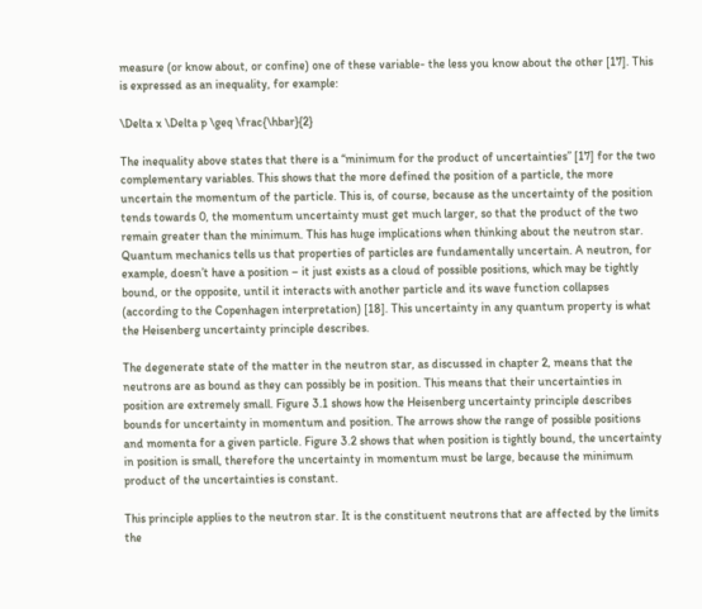measure (or know about, or confine) one of these variable- the less you know about the other [17]. This is expressed as an inequality, for example:

\Delta x \Delta p \geq \frac{\hbar}{2}

The inequality above states that there is a “minimum for the product of uncertainties” [17] for the two complementary variables. This shows that the more defined the position of a particle, the more uncertain the momentum of the particle. This is, of course, because as the uncertainty of the position tends towards 0, the momentum uncertainty must get much larger, so that the product of the two remain greater than the minimum. This has huge implications when thinking about the neutron star. Quantum mechanics tells us that properties of particles are fundamentally uncertain. A neutron, for example, doesn’t have a position – it just exists as a cloud of possible positions, which may be tightly bound, or the opposite, until it interacts with another particle and its wave function collapses (according to the Copenhagen interpretation) [18]. This uncertainty in any quantum property is what the Heisenberg uncertainty principle describes.

The degenerate state of the matter in the neutron star, as discussed in chapter 2, means that the neutrons are as bound as they can possibly be in position. This means that their uncertainties in position are extremely small. Figure 3.1 shows how the Heisenberg uncertainty principle describes bounds for uncertainty in momentum and position. The arrows show the range of possible positions and momenta for a given particle. Figure 3.2 shows that when position is tightly bound, the uncertainty in position is small, therefore the uncertainty in momentum must be large, because the minimum product of the uncertainties is constant.

This principle applies to the neutron star. It is the constituent neutrons that are affected by the limits the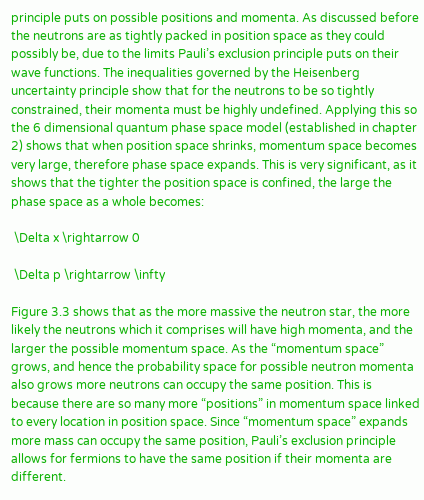principle puts on possible positions and momenta. As discussed before the neutrons are as tightly packed in position space as they could possibly be, due to the limits Pauli’s exclusion principle puts on their wave functions. The inequalities governed by the Heisenberg uncertainty principle show that for the neutrons to be so tightly constrained, their momenta must be highly undefined. Applying this so the 6 dimensional quantum phase space model (established in chapter 2) shows that when position space shrinks, momentum space becomes very large, therefore phase space expands. This is very significant, as it shows that the tighter the position space is confined, the large the phase space as a whole becomes:

 \Delta x \rightarrow 0

 \Delta p \rightarrow \infty

Figure 3.3 shows that as the more massive the neutron star, the more likely the neutrons which it comprises will have high momenta, and the larger the possible momentum space. As the “momentum space” grows, and hence the probability space for possible neutron momenta also grows more neutrons can occupy the same position. This is because there are so many more “positions” in momentum space linked to every location in position space. Since “momentum space” expands more mass can occupy the same position, Pauli’s exclusion principle allows for fermions to have the same position if their momenta are different.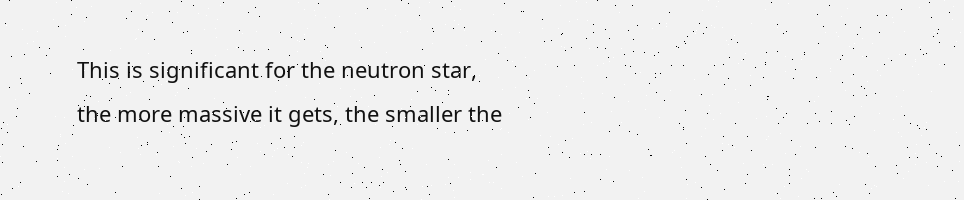This is significant for the neutron star, the more massive it gets, the smaller the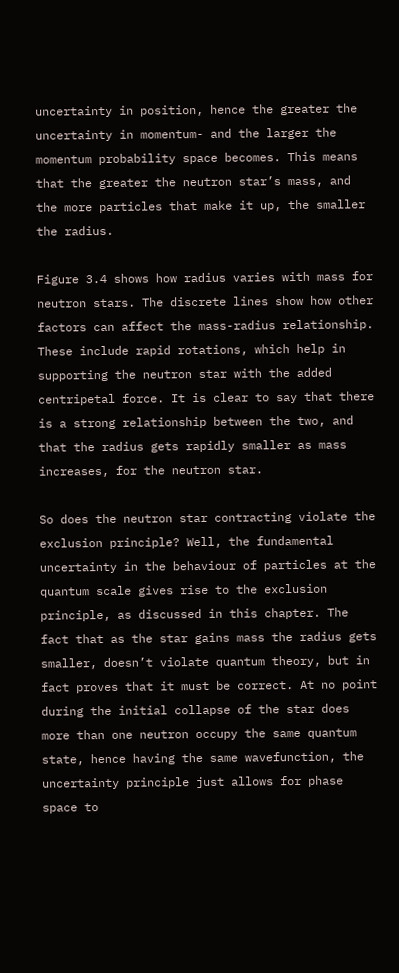uncertainty in position, hence the greater the uncertainty in momentum- and the larger the momentum probability space becomes. This means that the greater the neutron star’s mass, and the more particles that make it up, the smaller the radius.

Figure 3.4 shows how radius varies with mass for neutron stars. The discrete lines show how other factors can affect the mass-radius relationship. These include rapid rotations, which help in supporting the neutron star with the added centripetal force. It is clear to say that there is a strong relationship between the two, and that the radius gets rapidly smaller as mass increases, for the neutron star.

So does the neutron star contracting violate the exclusion principle? Well, the fundamental uncertainty in the behaviour of particles at the quantum scale gives rise to the exclusion principle, as discussed in this chapter. The fact that as the star gains mass the radius gets smaller, doesn’t violate quantum theory, but in fact proves that it must be correct. At no point during the initial collapse of the star does more than one neutron occupy the same quantum state, hence having the same wavefunction, the uncertainty principle just allows for phase space to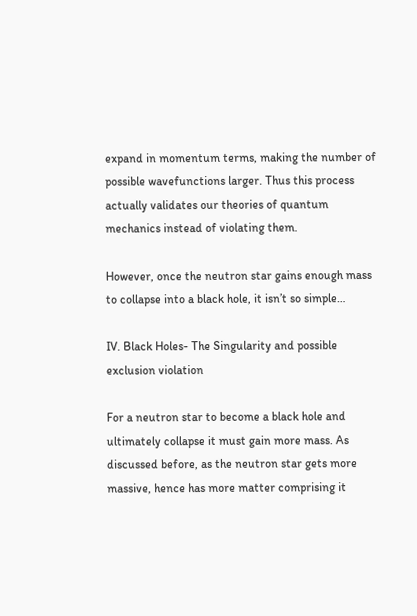expand in momentum terms, making the number of possible wavefunctions larger. Thus this process actually validates our theories of quantum mechanics instead of violating them.

However, once the neutron star gains enough mass to collapse into a black hole, it isn’t so simple…

IV. Black Holes- The Singularity and possible exclusion violation

For a neutron star to become a black hole and ultimately collapse it must gain more mass. As discussed before, as the neutron star gets more massive, hence has more matter comprising it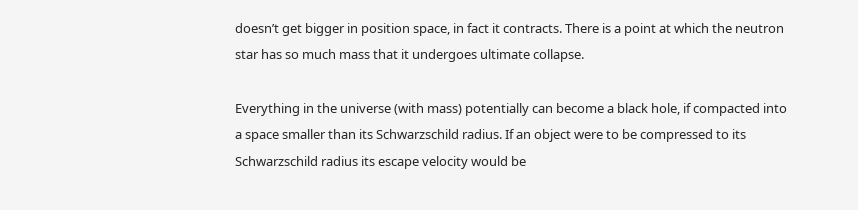doesn’t get bigger in position space, in fact it contracts. There is a point at which the neutron star has so much mass that it undergoes ultimate collapse.

Everything in the universe (with mass) potentially can become a black hole, if compacted into a space smaller than its Schwarzschild radius. If an object were to be compressed to its Schwarzschild radius its escape velocity would be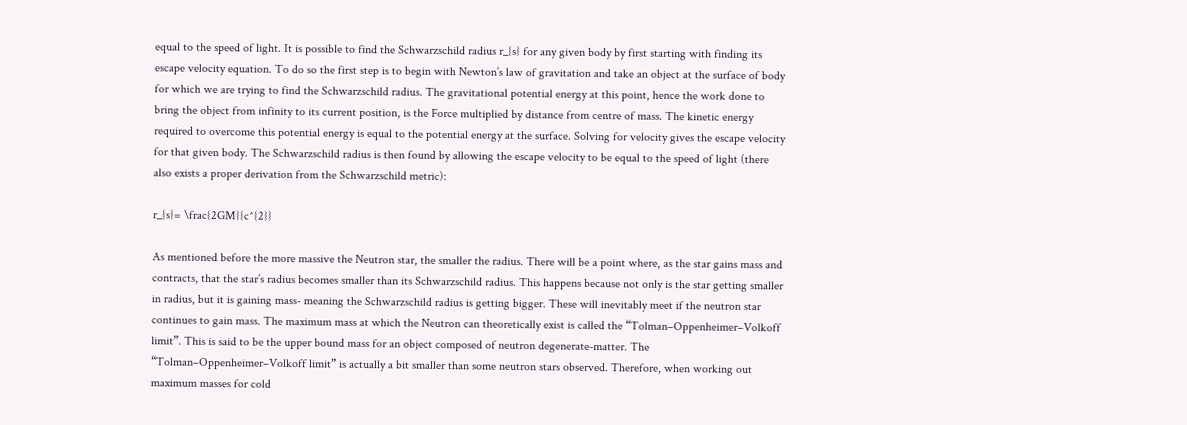equal to the speed of light. It is possible to find the Schwarzschild radius r_{s} for any given body by first starting with finding its escape velocity equation. To do so the first step is to begin with Newton’s law of gravitation and take an object at the surface of body for which we are trying to find the Schwarzschild radius. The gravitational potential energy at this point, hence the work done to bring the object from infinity to its current position, is the Force multiplied by distance from centre of mass. The kinetic energy required to overcome this potential energy is equal to the potential energy at the surface. Solving for velocity gives the escape velocity for that given body. The Schwarzschild radius is then found by allowing the escape velocity to be equal to the speed of light (there also exists a proper derivation from the Schwarzschild metric):

r_{s}= \frac{2GM}{c^{2}}

As mentioned before the more massive the Neutron star, the smaller the radius. There will be a point where, as the star gains mass and contracts, that the star’s radius becomes smaller than its Schwarzschild radius. This happens because not only is the star getting smaller in radius, but it is gaining mass- meaning the Schwarzschild radius is getting bigger. These will inevitably meet if the neutron star continues to gain mass. The maximum mass at which the Neutron can theoretically exist is called the “Tolman–Oppenheimer–Volkoff limit”. This is said to be the upper bound mass for an object composed of neutron degenerate-matter. The “Tolman–Oppenheimer–Volkoff limit” is actually a bit smaller than some neutron stars observed. Therefore, when working out maximum masses for cold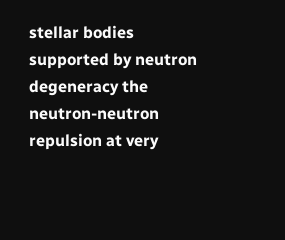stellar bodies supported by neutron degeneracy the neutron-neutron repulsion at very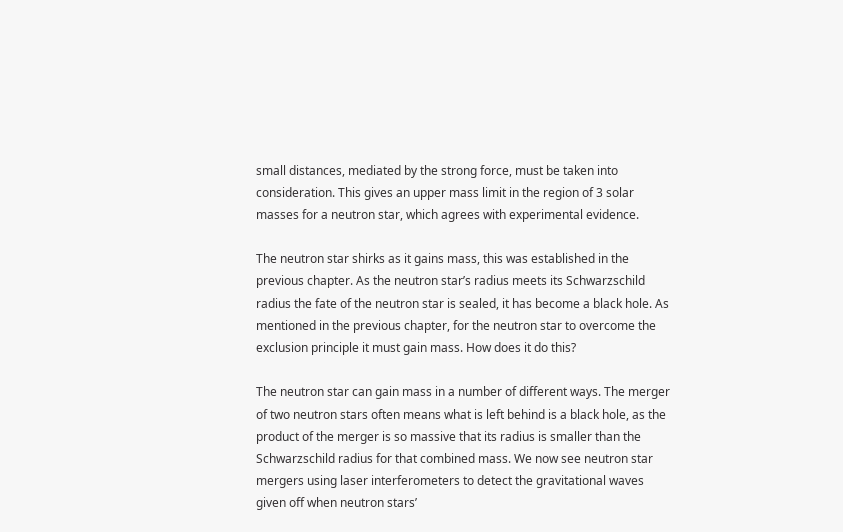small distances, mediated by the strong force, must be taken into consideration. This gives an upper mass limit in the region of 3 solar masses for a neutron star, which agrees with experimental evidence.

The neutron star shirks as it gains mass, this was established in the previous chapter. As the neutron star’s radius meets its Schwarzschild radius the fate of the neutron star is sealed, it has become a black hole. As mentioned in the previous chapter, for the neutron star to overcome the exclusion principle it must gain mass. How does it do this?

The neutron star can gain mass in a number of different ways. The merger of two neutron stars often means what is left behind is a black hole, as the product of the merger is so massive that its radius is smaller than the Schwarzschild radius for that combined mass. We now see neutron star mergers using laser interferometers to detect the gravitational waves given off when neutron stars’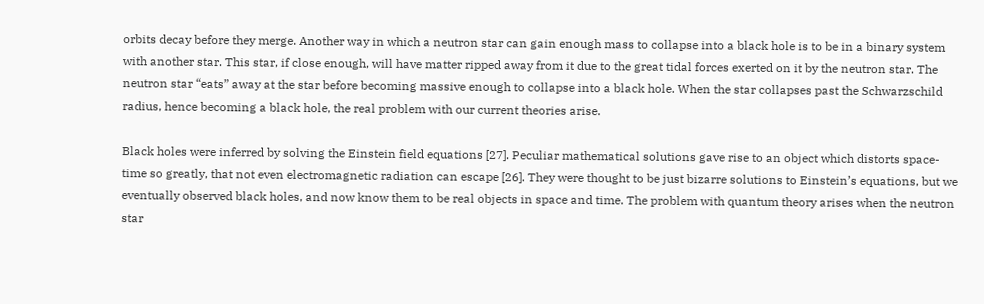orbits decay before they merge. Another way in which a neutron star can gain enough mass to collapse into a black hole is to be in a binary system with another star. This star, if close enough, will have matter ripped away from it due to the great tidal forces exerted on it by the neutron star. The neutron star “eats” away at the star before becoming massive enough to collapse into a black hole. When the star collapses past the Schwarzschild radius, hence becoming a black hole, the real problem with our current theories arise.

Black holes were inferred by solving the Einstein field equations [27]. Peculiar mathematical solutions gave rise to an object which distorts space-time so greatly, that not even electromagnetic radiation can escape [26]. They were thought to be just bizarre solutions to Einstein’s equations, but we eventually observed black holes, and now know them to be real objects in space and time. The problem with quantum theory arises when the neutron star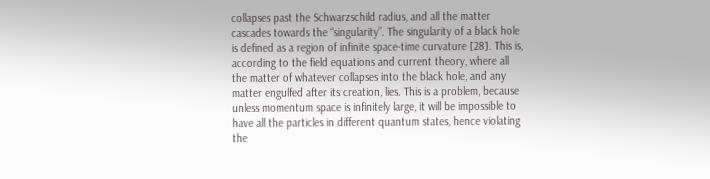collapses past the Schwarzschild radius, and all the matter cascades towards the “singularity”. The singularity of a black hole is defined as a region of infinite space-time curvature [28]. This is, according to the field equations and current theory, where all the matter of whatever collapses into the black hole, and any matter engulfed after its creation, lies. This is a problem, because unless momentum space is infinitely large, it will be impossible to have all the particles in different quantum states, hence violating the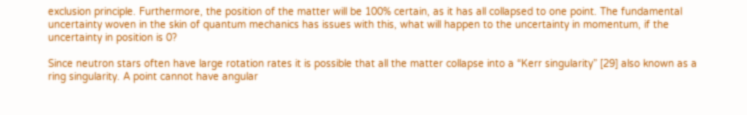exclusion principle. Furthermore, the position of the matter will be 100% certain, as it has all collapsed to one point. The fundamental uncertainty woven in the skin of quantum mechanics has issues with this, what will happen to the uncertainty in momentum, if the uncertainty in position is 0?

Since neutron stars often have large rotation rates it is possible that all the matter collapse into a “Kerr singularity” [29] also known as a ring singularity. A point cannot have angular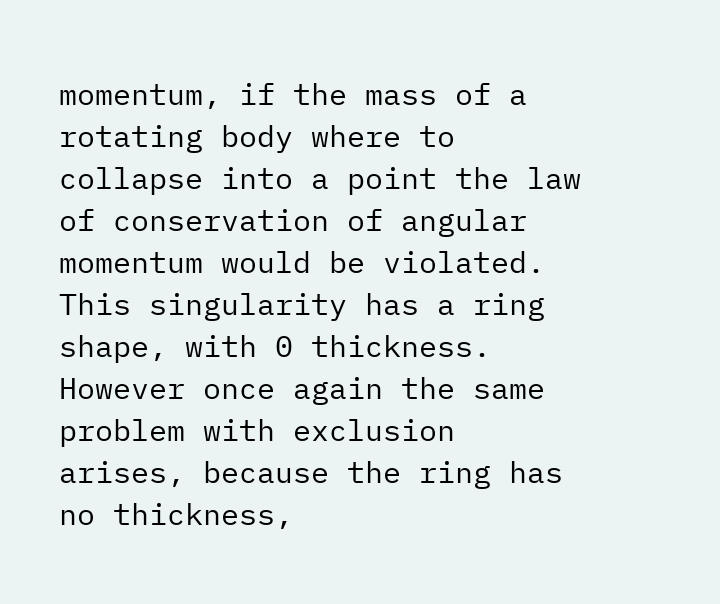momentum, if the mass of a rotating body where to collapse into a point the law of conservation of angular momentum would be violated. This singularity has a ring shape, with 0 thickness. However once again the same problem with exclusion arises, because the ring has no thickness,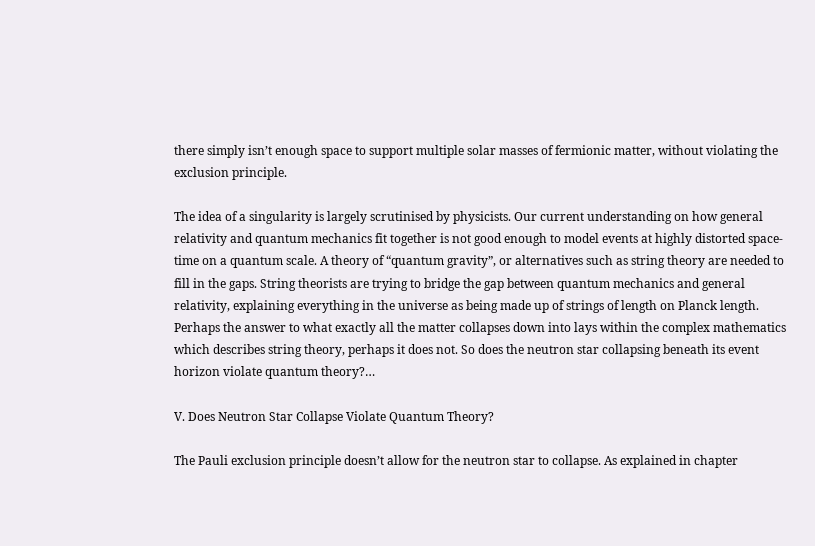there simply isn’t enough space to support multiple solar masses of fermionic matter, without violating the exclusion principle.

The idea of a singularity is largely scrutinised by physicists. Our current understanding on how general relativity and quantum mechanics fit together is not good enough to model events at highly distorted space-time on a quantum scale. A theory of “quantum gravity”, or alternatives such as string theory are needed to fill in the gaps. String theorists are trying to bridge the gap between quantum mechanics and general relativity, explaining everything in the universe as being made up of strings of length on Planck length. Perhaps the answer to what exactly all the matter collapses down into lays within the complex mathematics which describes string theory, perhaps it does not. So does the neutron star collapsing beneath its event horizon violate quantum theory?…

V. Does Neutron Star Collapse Violate Quantum Theory?

The Pauli exclusion principle doesn’t allow for the neutron star to collapse. As explained in chapter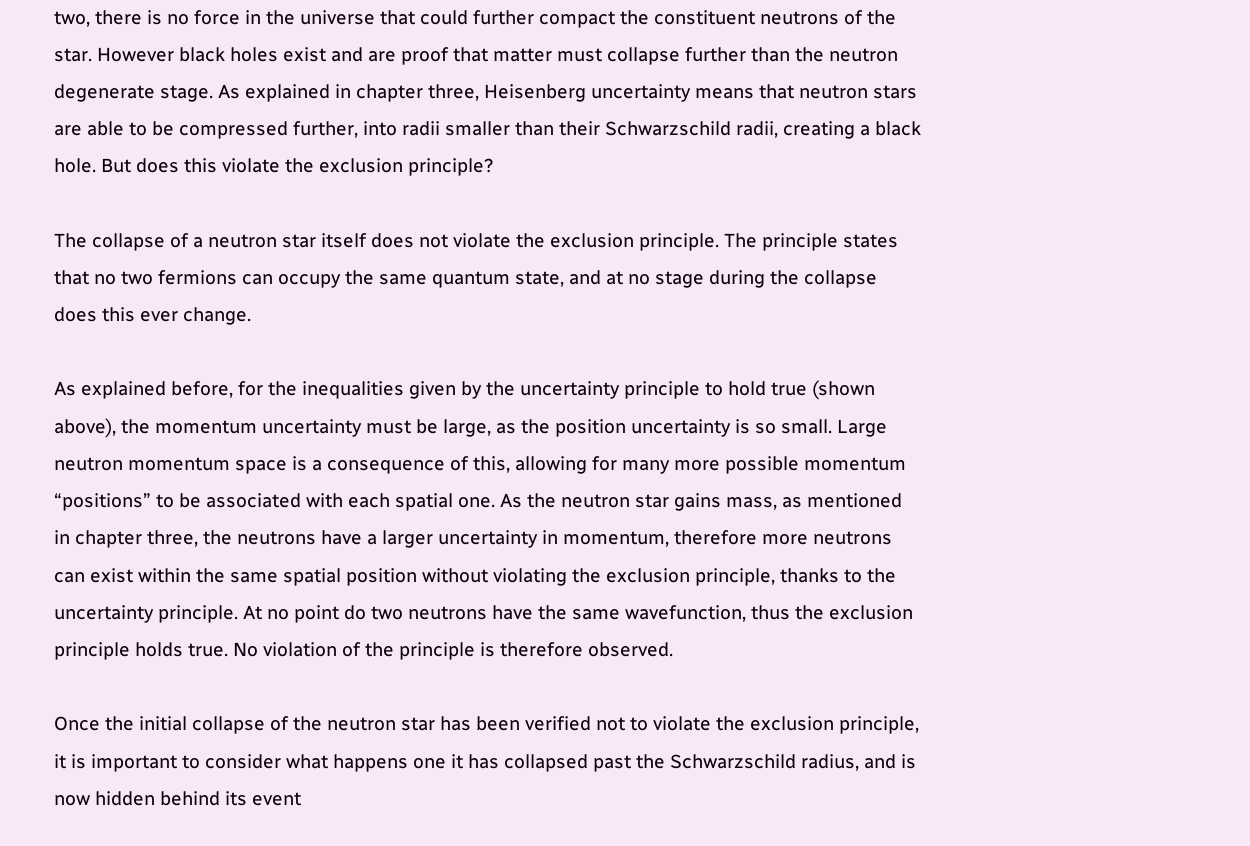two, there is no force in the universe that could further compact the constituent neutrons of the star. However black holes exist and are proof that matter must collapse further than the neutron degenerate stage. As explained in chapter three, Heisenberg uncertainty means that neutron stars are able to be compressed further, into radii smaller than their Schwarzschild radii, creating a black hole. But does this violate the exclusion principle?

The collapse of a neutron star itself does not violate the exclusion principle. The principle states that no two fermions can occupy the same quantum state, and at no stage during the collapse does this ever change.

As explained before, for the inequalities given by the uncertainty principle to hold true (shown above), the momentum uncertainty must be large, as the position uncertainty is so small. Large neutron momentum space is a consequence of this, allowing for many more possible momentum “positions” to be associated with each spatial one. As the neutron star gains mass, as mentioned in chapter three, the neutrons have a larger uncertainty in momentum, therefore more neutrons can exist within the same spatial position without violating the exclusion principle, thanks to the uncertainty principle. At no point do two neutrons have the same wavefunction, thus the exclusion principle holds true. No violation of the principle is therefore observed.

Once the initial collapse of the neutron star has been verified not to violate the exclusion principle, it is important to consider what happens one it has collapsed past the Schwarzschild radius, and is now hidden behind its event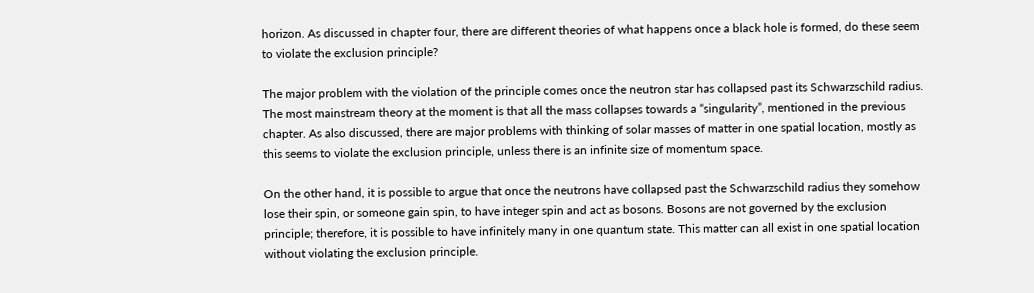horizon. As discussed in chapter four, there are different theories of what happens once a black hole is formed, do these seem to violate the exclusion principle?

The major problem with the violation of the principle comes once the neutron star has collapsed past its Schwarzschild radius. The most mainstream theory at the moment is that all the mass collapses towards a “singularity”, mentioned in the previous chapter. As also discussed, there are major problems with thinking of solar masses of matter in one spatial location, mostly as this seems to violate the exclusion principle, unless there is an infinite size of momentum space.

On the other hand, it is possible to argue that once the neutrons have collapsed past the Schwarzschild radius they somehow lose their spin, or someone gain spin, to have integer spin and act as bosons. Bosons are not governed by the exclusion principle; therefore, it is possible to have infinitely many in one quantum state. This matter can all exist in one spatial location without violating the exclusion principle.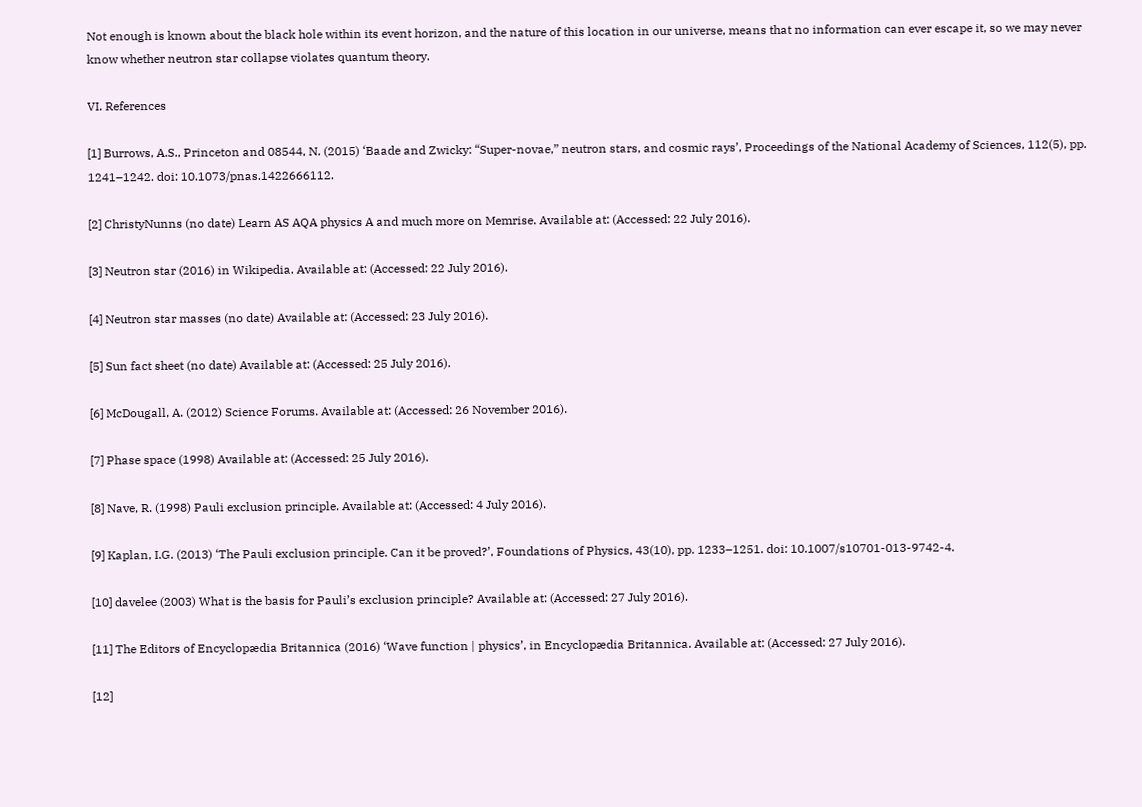Not enough is known about the black hole within its event horizon, and the nature of this location in our universe, means that no information can ever escape it, so we may never know whether neutron star collapse violates quantum theory.

VI. References

[1] Burrows, A.S., Princeton and 08544, N. (2015) ‘Baade and Zwicky: “Super-novae,” neutron stars, and cosmic rays’, Proceedings of the National Academy of Sciences, 112(5), pp. 1241–1242. doi: 10.1073/pnas.1422666112.

[2] ChristyNunns (no date) Learn AS AQA physics A and much more on Memrise. Available at: (Accessed: 22 July 2016).

[3] Neutron star (2016) in Wikipedia. Available at: (Accessed: 22 July 2016).

[4] Neutron star masses (no date) Available at: (Accessed: 23 July 2016).

[5] Sun fact sheet (no date) Available at: (Accessed: 25 July 2016).

[6] McDougall, A. (2012) Science Forums. Available at: (Accessed: 26 November 2016).

[7] Phase space (1998) Available at: (Accessed: 25 July 2016).

[8] Nave, R. (1998) Pauli exclusion principle. Available at: (Accessed: 4 July 2016).

[9] Kaplan, I.G. (2013) ‘The Pauli exclusion principle. Can it be proved?’, Foundations of Physics, 43(10), pp. 1233–1251. doi: 10.1007/s10701-013-9742-4.

[10] davelee (2003) What is the basis for Pauli’s exclusion principle? Available at: (Accessed: 27 July 2016).

[11] The Editors of Encyclopædia Britannica (2016) ‘Wave function | physics’, in Encyclopædia Britannica. Available at: (Accessed: 27 July 2016).

[12]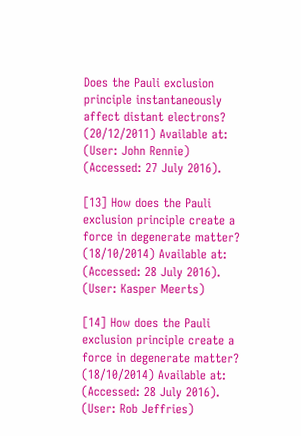Does the Pauli exclusion principle instantaneously affect distant electrons? (20/12/2011) Available at: (User: John Rennie) (Accessed: 27 July 2016).

[13] How does the Pauli exclusion principle create a force in degenerate matter? (18/10/2014) Available at: (Accessed: 28 July 2016). (User: Kasper Meerts)

[14] How does the Pauli exclusion principle create a force in degenerate matter? (18/10/2014) Available at: (Accessed: 28 July 2016). (User: Rob Jeffries)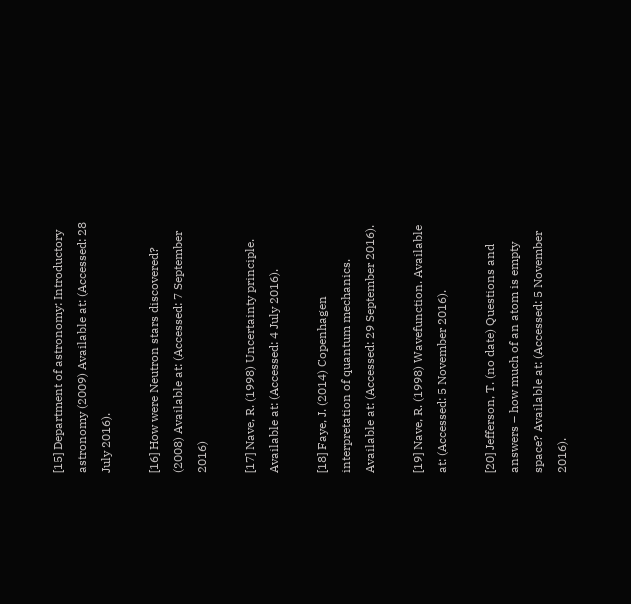[15] Department of astronomy: Introductory astronomy (2009) Available at: (Accessed: 28 July 2016).

[16] How were Neutron stars discovered? (2008) Available at: (Accessed: 7 September 2016)

[17] Nave, R. (1998) Uncertainty principle. Available at: (Accessed: 4 July 2016).

[18] Faye, J. (2014) Copenhagen interpretation of quantum mechanics. Available at: (Accessed: 29 September 2016).

[19] Nave, R. (1998) Wavefunction. Available at: (Accessed: 5 November 2016).

[20] Jefferson, T. (no date) Questions and answers – how much of an atom is empty space? Available at: (Accessed: 5 November 2016).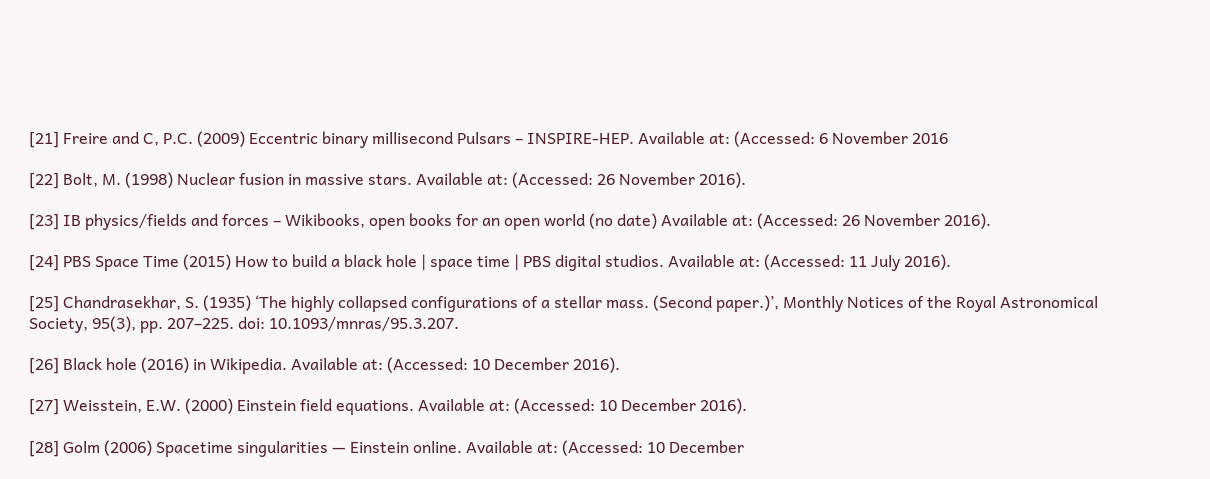[21] Freire and C, P.C. (2009) Eccentric binary millisecond Pulsars – INSPIRE-HEP. Available at: (Accessed: 6 November 2016

[22] Bolt, M. (1998) Nuclear fusion in massive stars. Available at: (Accessed: 26 November 2016).

[23] IB physics/fields and forces – Wikibooks, open books for an open world (no date) Available at: (Accessed: 26 November 2016).

[24] PBS Space Time (2015) How to build a black hole | space time | PBS digital studios. Available at: (Accessed: 11 July 2016).

[25] Chandrasekhar, S. (1935) ‘The highly collapsed configurations of a stellar mass. (Second paper.)’, Monthly Notices of the Royal Astronomical Society, 95(3), pp. 207–225. doi: 10.1093/mnras/95.3.207.

[26] Black hole (2016) in Wikipedia. Available at: (Accessed: 10 December 2016).

[27] Weisstein, E.W. (2000) Einstein field equations. Available at: (Accessed: 10 December 2016).

[28] Golm (2006) Spacetime singularities — Einstein online. Available at: (Accessed: 10 December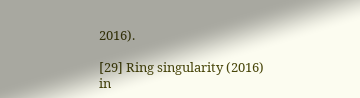2016).

[29] Ring singularity (2016) in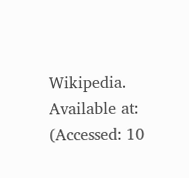Wikipedia. Available at: (Accessed: 10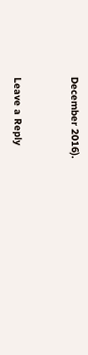December 2016).


Leave a Reply